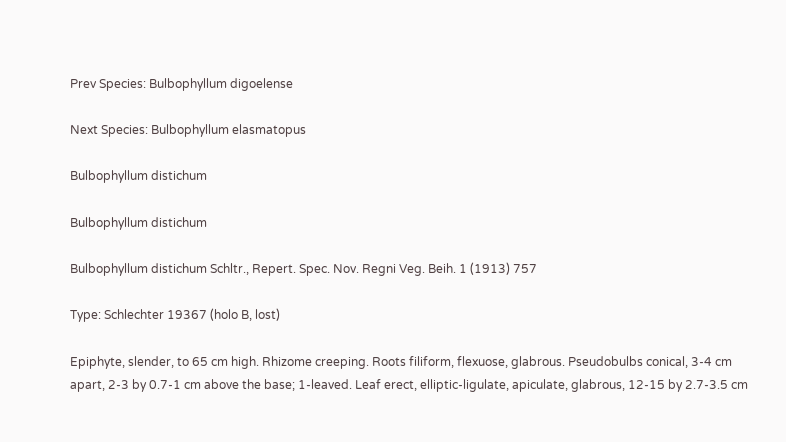Prev Species: Bulbophyllum digoelense

Next Species: Bulbophyllum elasmatopus

Bulbophyllum distichum

Bulbophyllum distichum

Bulbophyllum distichum Schltr., Repert. Spec. Nov. Regni Veg. Beih. 1 (1913) 757

Type: Schlechter 19367 (holo B, lost)

Epiphyte, slender, to 65 cm high. Rhizome creeping. Roots filiform, flexuose, glabrous. Pseudobulbs conical, 3-4 cm apart, 2-3 by 0.7-1 cm above the base; 1-leaved. Leaf erect, elliptic-ligulate, apiculate, glabrous, 12-15 by 2.7-3.5 cm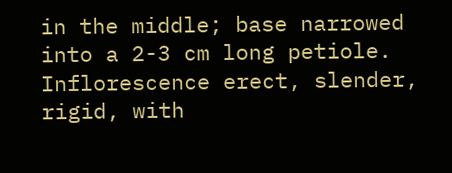in the middle; base narrowed into a 2-3 cm long petiole. Inflorescence erect, slender, rigid, with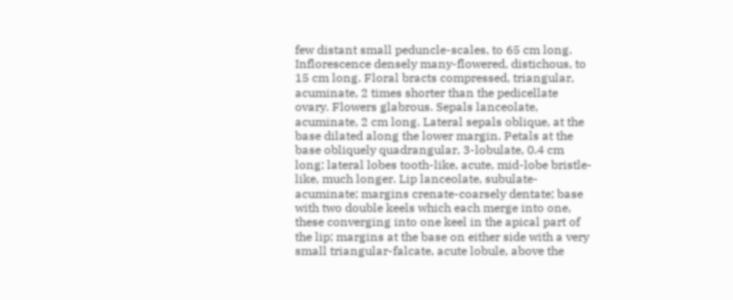few distant small peduncle-scales, to 65 cm long. Inflorescence densely many-flowered, distichous, to 15 cm long. Floral bracts compressed, triangular, acuminate, 2 times shorter than the pedicellate ovary. Flowers glabrous. Sepals lanceolate, acuminate, 2 cm long. Lateral sepals oblique, at the base dilated along the lower margin. Petals at the base obliquely quadrangular, 3-lobulate, 0.4 cm long; lateral lobes tooth-like, acute, mid-lobe bristle-like, much longer. Lip lanceolate, subulate-acuminate; margins crenate-coarsely dentate; base with two double keels which each merge into one, these converging into one keel in the apical part of the lip; margins at the base on either side with a very small triangular-falcate, acute lobule, above the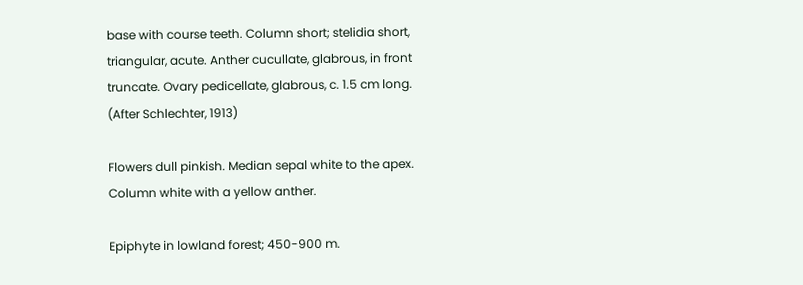base with course teeth. Column short; stelidia short, triangular, acute. Anther cucullate, glabrous, in front truncate. Ovary pedicellate, glabrous, c. 1.5 cm long. (After Schlechter, 1913)

Flowers dull pinkish. Median sepal white to the apex. Column white with a yellow anther.

Epiphyte in lowland forest; 450-900 m.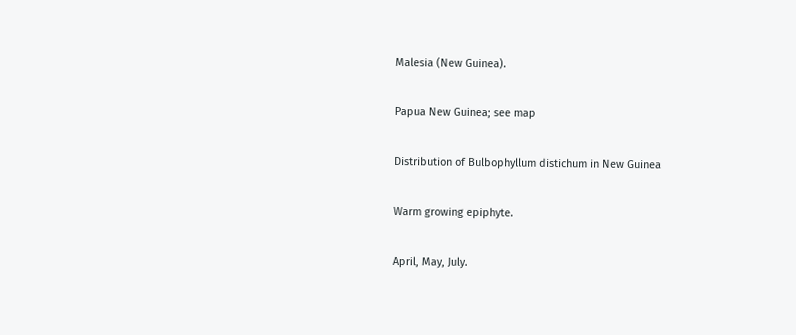Malesia (New Guinea).

Papua New Guinea; see map

Distribution of Bulbophyllum distichum in New Guinea

Warm growing epiphyte.

April, May, July.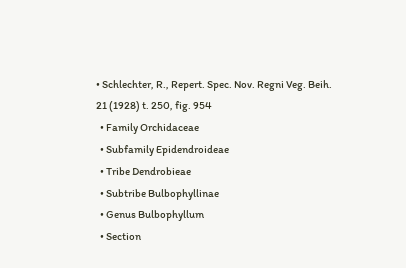• Schlechter, R., Repert. Spec. Nov. Regni Veg. Beih. 21 (1928) t. 250, fig. 954
  • Family Orchidaceae
  • Subfamily Epidendroideae
  • Tribe Dendrobieae
  • Subtribe Bulbophyllinae
  • Genus Bulbophyllum
  • Section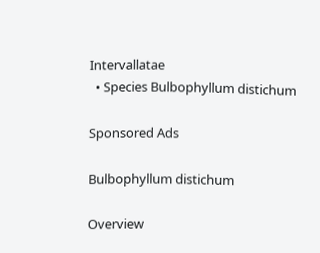Intervallatae
  • Species Bulbophyllum distichum

Sponsored Ads

Bulbophyllum distichum

Overview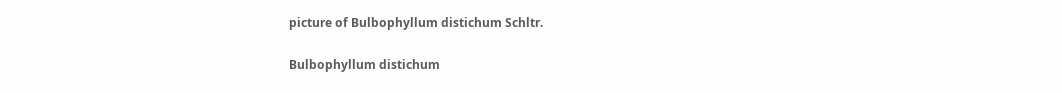picture of Bulbophyllum distichum Schltr.

Bulbophyllum distichum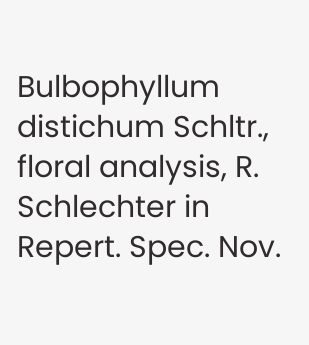Bulbophyllum distichum Schltr., floral analysis, R. Schlechter in Repert. Spec. Nov.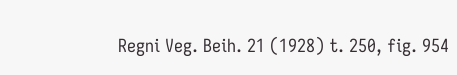Regni Veg. Beih. 21 (1928) t. 250, fig. 954